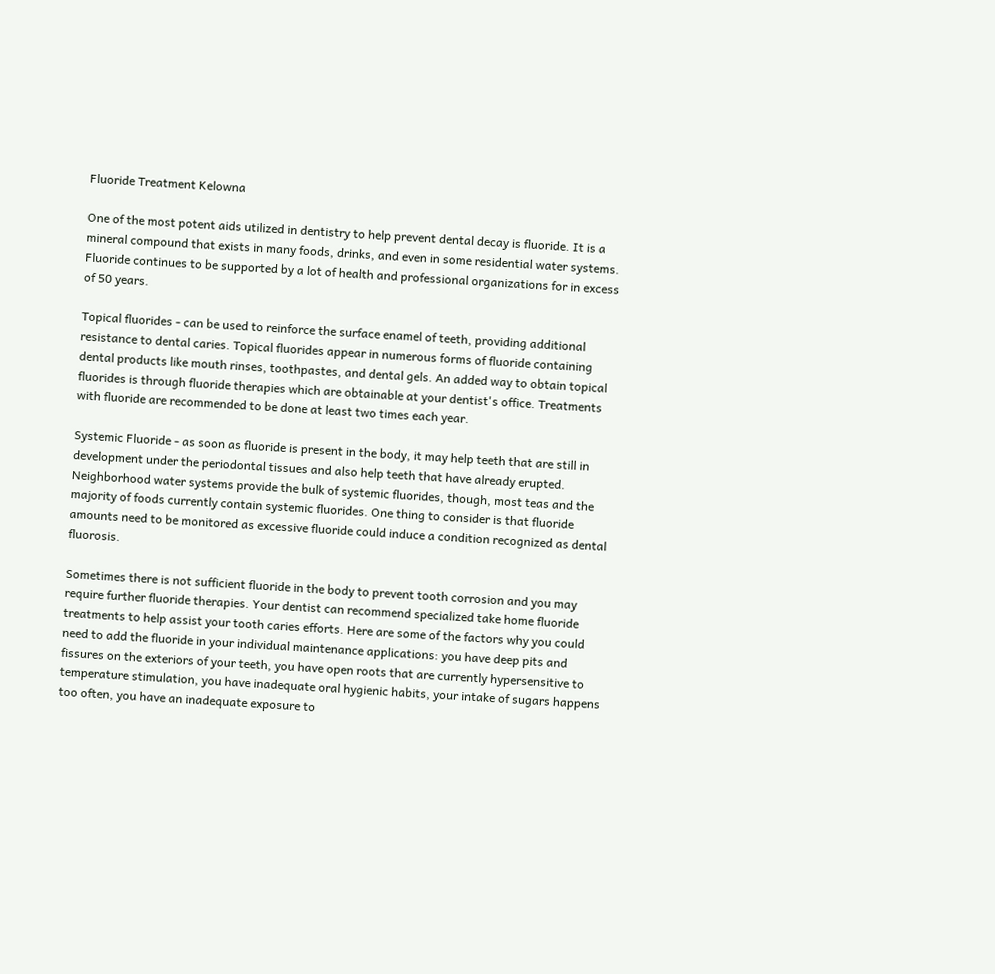Fluoride Treatment Kelowna

One of the most potent aids utilized in dentistry to help prevent dental decay is fluoride. It is a mineral compound that exists in many foods, drinks, and even in some residential water systems. Fluoride continues to be supported by a lot of health and professional organizations for in excess of 50 years.

Topical fluorides - can be used to reinforce the surface enamel of teeth, providing additional resistance to dental caries. Topical fluorides appear in numerous forms of fluoride containing dental products like mouth rinses, toothpastes, and dental gels. An added way to obtain topical fluorides is through fluoride therapies which are obtainable at your dentist's office. Treatments with fluoride are recommended to be done at least two times each year.

Systemic Fluoride - as soon as fluoride is present in the body, it may help teeth that are still in development under the periodontal tissues and also help teeth that have already erupted. Neighborhood water systems provide the bulk of systemic fluorides, though, most teas and the majority of foods currently contain systemic fluorides. One thing to consider is that fluoride amounts need to be monitored as excessive fluoride could induce a condition recognized as dental fluorosis.

Sometimes there is not sufficient fluoride in the body to prevent tooth corrosion and you may require further fluoride therapies. Your dentist can recommend specialized take home fluoride treatments to help assist your tooth caries efforts. Here are some of the factors why you could need to add the fluoride in your individual maintenance applications: you have deep pits and fissures on the exteriors of your teeth, you have open roots that are currently hypersensitive to temperature stimulation, you have inadequate oral hygienic habits, your intake of sugars happens too often, you have an inadequate exposure to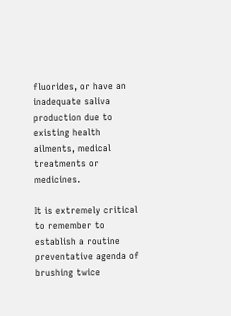fluorides, or have an inadequate saliva production due to existing health ailments, medical treatments or medicines.

It is extremely critical to remember to establish a routine preventative agenda of brushing twice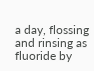a day, flossing and rinsing as fluoride by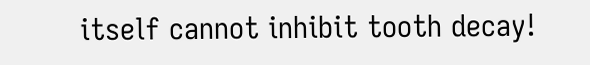itself cannot inhibit tooth decay!